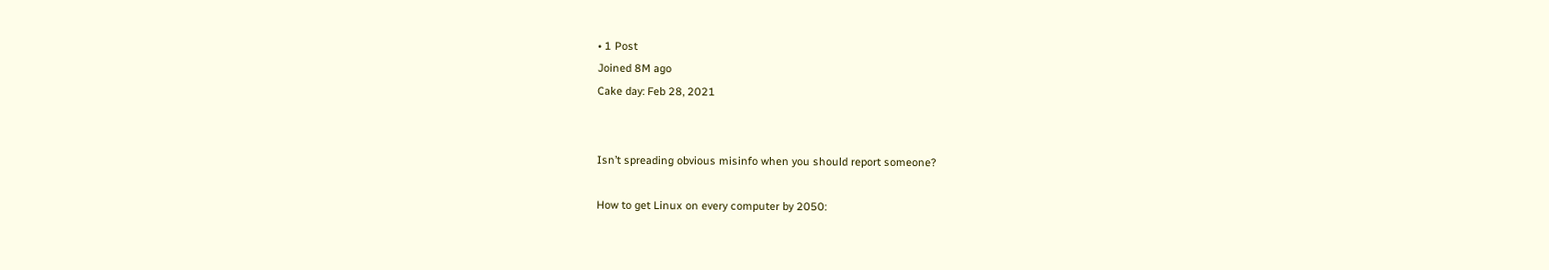• 1 Post
Joined 8M ago
Cake day: Feb 28, 2021


Isn’t spreading obvious misinfo when you should report someone?

How to get Linux on every computer by 2050: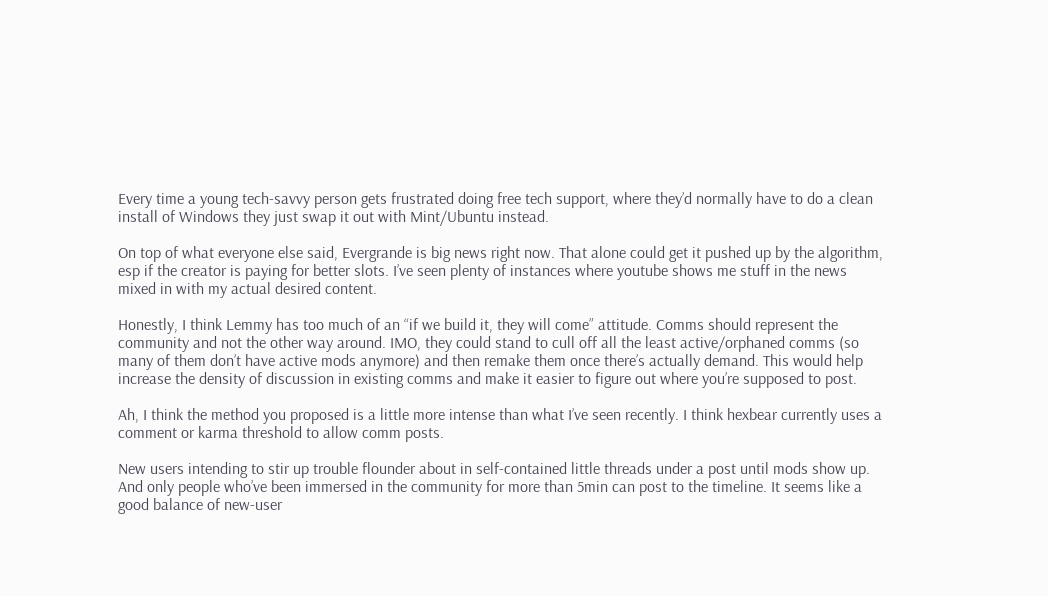Every time a young tech-savvy person gets frustrated doing free tech support, where they’d normally have to do a clean install of Windows they just swap it out with Mint/Ubuntu instead.

On top of what everyone else said, Evergrande is big news right now. That alone could get it pushed up by the algorithm, esp if the creator is paying for better slots. I’ve seen plenty of instances where youtube shows me stuff in the news mixed in with my actual desired content.

Honestly, I think Lemmy has too much of an “if we build it, they will come” attitude. Comms should represent the community and not the other way around. IMO, they could stand to cull off all the least active/orphaned comms (so many of them don’t have active mods anymore) and then remake them once there’s actually demand. This would help increase the density of discussion in existing comms and make it easier to figure out where you’re supposed to post.

Ah, I think the method you proposed is a little more intense than what I’ve seen recently. I think hexbear currently uses a comment or karma threshold to allow comm posts.

New users intending to stir up trouble flounder about in self-contained little threads under a post until mods show up. And only people who’ve been immersed in the community for more than 5min can post to the timeline. It seems like a good balance of new-user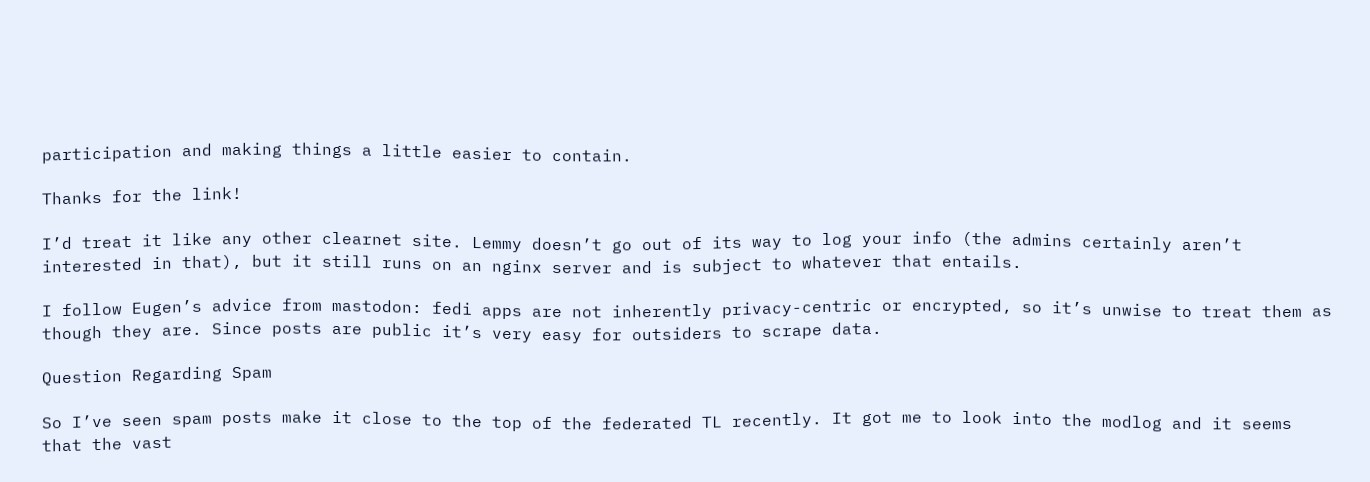participation and making things a little easier to contain.

Thanks for the link!

I’d treat it like any other clearnet site. Lemmy doesn’t go out of its way to log your info (the admins certainly aren’t interested in that), but it still runs on an nginx server and is subject to whatever that entails.

I follow Eugen’s advice from mastodon: fedi apps are not inherently privacy-centric or encrypted, so it’s unwise to treat them as though they are. Since posts are public it’s very easy for outsiders to scrape data.

Question Regarding Spam

So I’ve seen spam posts make it close to the top of the federated TL recently. It got me to look into the modlog and it seems that the vast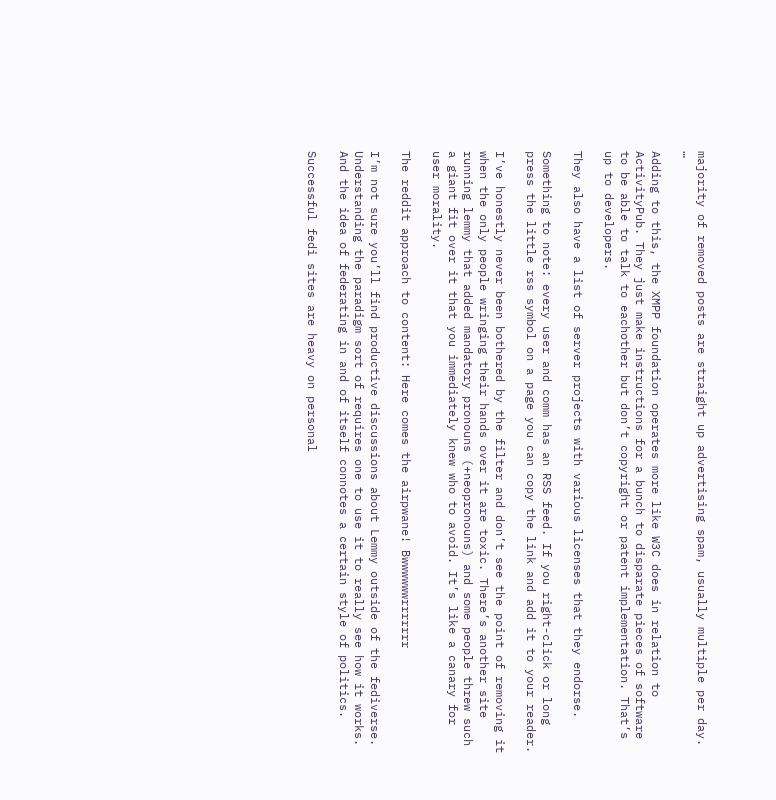majority of removed posts are straight up advertising spam, usually multiple per day. …

Adding to this, the XMPP foundation operates more like W3C does in relation to ActivityPub. They just make instructions for a bunch to disparate pieces of software to be able to talk to eachother but don’t copyright or patent implementation. That’s up to developers.

They also have a list of server projects with various licenses that they endorse.

Something to note: every user and comm has an RSS feed. If you right-click or long press the little rss symbol on a page you can copy the link and add it to your reader.

I’ve honestly never been bothered by the filter and don’t see the point of removing it when the only people wringing their hands over it are toxic. There’s another site running lemmy that added mandatory pronouns (+neopronouns) and some people threw such a giant fit over it that you immediately knew who to avoid. It’s like a canary for user morality.

The reddit approach to content: Here comes the airpwane! Bwwwwwwrrrrrrr

I’m not sure you’ll find productive discussions about Lemmy outside of the fediverse. Understanding the paradigm sort of requires one to use it to really see how it works. And the idea of federating in and of itself connotes a certain style of politics.

Successful fedi sites are heavy on personal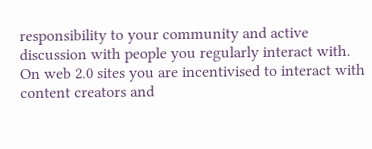responsibility to your community and active discussion with people you regularly interact with. On web 2.0 sites you are incentivised to interact with content creators and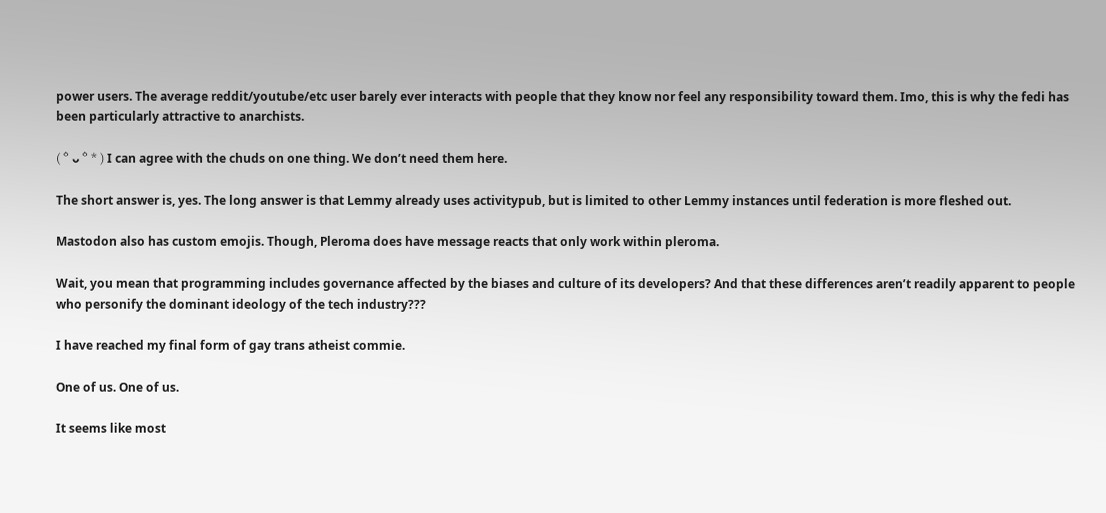power users. The average reddit/youtube/etc user barely ever interacts with people that they know nor feel any responsibility toward them. Imo, this is why the fedi has been particularly attractive to anarchists.

(ᅌᴗᅌ* ) I can agree with the chuds on one thing. We don’t need them here.

The short answer is, yes. The long answer is that Lemmy already uses activitypub, but is limited to other Lemmy instances until federation is more fleshed out.

Mastodon also has custom emojis. Though, Pleroma does have message reacts that only work within pleroma.

Wait, you mean that programming includes governance affected by the biases and culture of its developers? And that these differences aren’t readily apparent to people who personify the dominant ideology of the tech industry???

I have reached my final form of gay trans atheist commie.

One of us. One of us.

It seems like most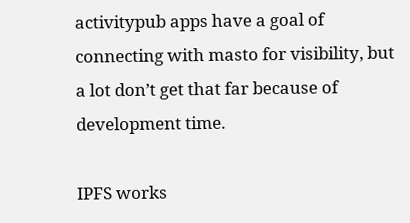activitypub apps have a goal of connecting with masto for visibility, but a lot don’t get that far because of development time.

IPFS works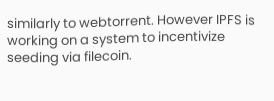similarly to webtorrent. However IPFS is working on a system to incentivize seeding via filecoin.